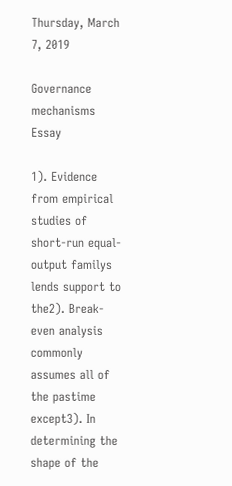Thursday, March 7, 2019

Governance mechanisms Essay

1). Evidence from empirical studies of short-run equal-output familys lends support to the2). Break-even analysis commonly assumes all of the pastime except3). In determining the shape of the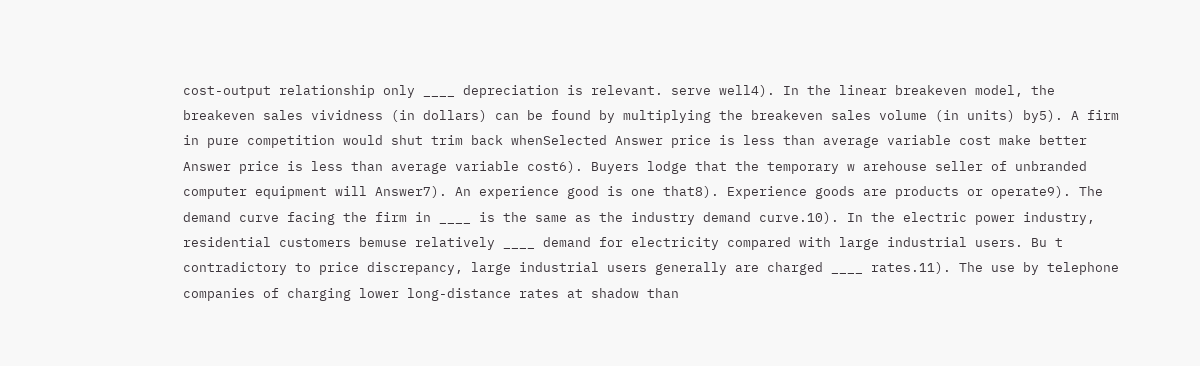cost-output relationship only ____ depreciation is relevant. serve well4). In the linear breakeven model, the breakeven sales vividness (in dollars) can be found by multiplying the breakeven sales volume (in units) by5). A firm in pure competition would shut trim back whenSelected Answer price is less than average variable cost make better Answer price is less than average variable cost6). Buyers lodge that the temporary w arehouse seller of unbranded computer equipment will Answer7). An experience good is one that8). Experience goods are products or operate9). The demand curve facing the firm in ____ is the same as the industry demand curve.10). In the electric power industry, residential customers bemuse relatively ____ demand for electricity compared with large industrial users. Bu t contradictory to price discrepancy, large industrial users generally are charged ____ rates.11). The use by telephone companies of charging lower long-distance rates at shadow than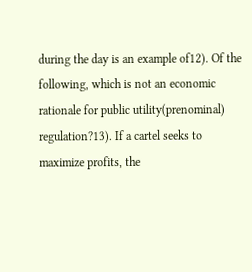during the day is an example of12). Of the following, which is not an economic rationale for public utility(prenominal) regulation?13). If a cartel seeks to maximize profits, the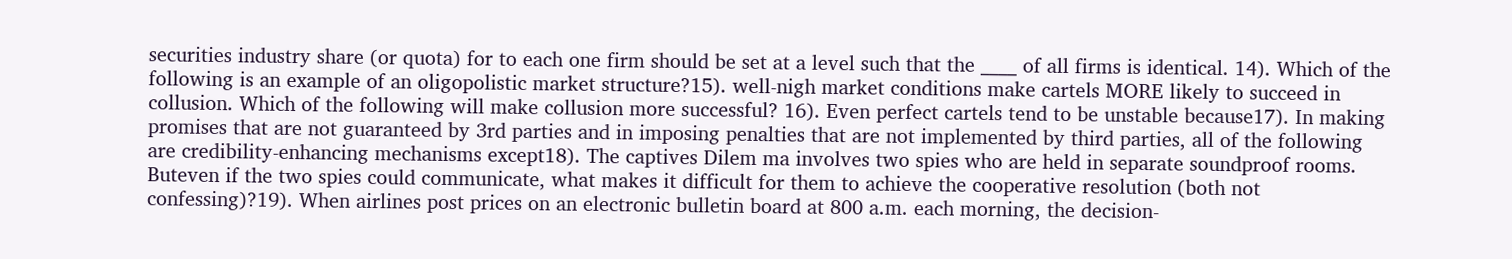securities industry share (or quota) for to each one firm should be set at a level such that the ____ of all firms is identical. 14). Which of the following is an example of an oligopolistic market structure?15). well-nigh market conditions make cartels MORE likely to succeed in collusion. Which of the following will make collusion more successful? 16). Even perfect cartels tend to be unstable because17). In making promises that are not guaranteed by 3rd parties and in imposing penalties that are not implemented by third parties, all of the following are credibility-enhancing mechanisms except18). The captives Dilem ma involves two spies who are held in separate soundproof rooms. Buteven if the two spies could communicate, what makes it difficult for them to achieve the cooperative resolution (both not confessing)?19). When airlines post prices on an electronic bulletin board at 800 a.m. each morning, the decision-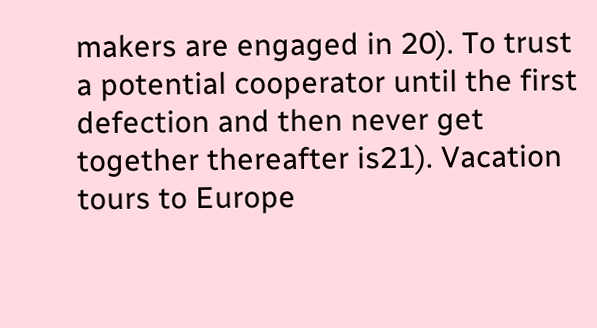makers are engaged in 20). To trust a potential cooperator until the first defection and then never get together thereafter is21). Vacation tours to Europe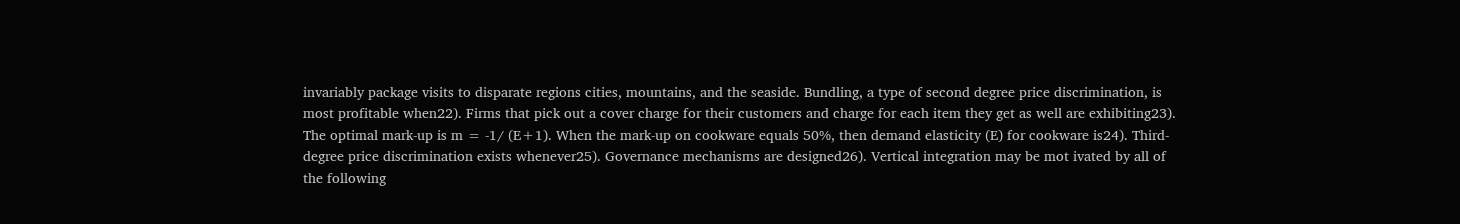invariably package visits to disparate regions cities, mountains, and the seaside. Bundling, a type of second degree price discrimination, is most profitable when22). Firms that pick out a cover charge for their customers and charge for each item they get as well are exhibiting23). The optimal mark-up is m = -1/ (E+1). When the mark-up on cookware equals 50%, then demand elasticity (E) for cookware is24). Third-degree price discrimination exists whenever25). Governance mechanisms are designed26). Vertical integration may be mot ivated by all of the following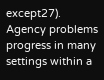except27). Agency problems progress in many settings within a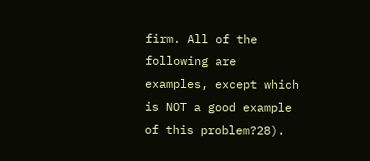firm. All of the following are examples, except which is NOT a good example of this problem?28).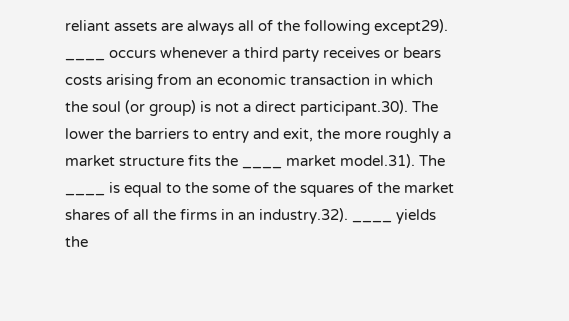reliant assets are always all of the following except29). ____ occurs whenever a third party receives or bears costs arising from an economic transaction in which the soul (or group) is not a direct participant.30). The lower the barriers to entry and exit, the more roughly a market structure fits the ____ market model.31). The ____ is equal to the some of the squares of the market shares of all the firms in an industry.32). ____ yields the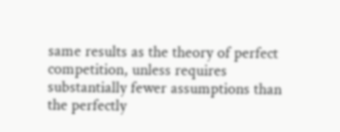same results as the theory of perfect competition, unless requires substantially fewer assumptions than the perfectly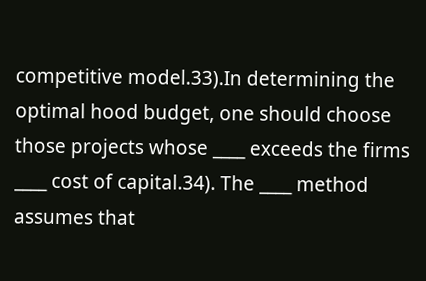competitive model.33).In determining the optimal hood budget, one should choose those projects whose ____ exceeds the firms ____ cost of capital.34). The ____ method assumes that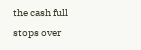the cash full stops over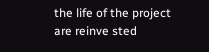the life of the project are reinve sted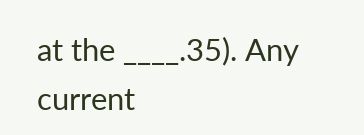at the ____.35). Any current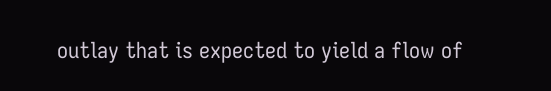outlay that is expected to yield a flow of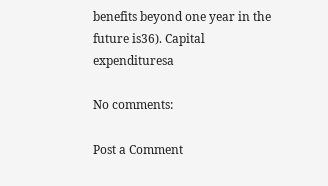benefits beyond one year in the future is36). Capital expendituresa

No comments:

Post a Comment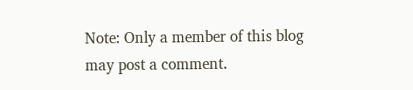Note: Only a member of this blog may post a comment.